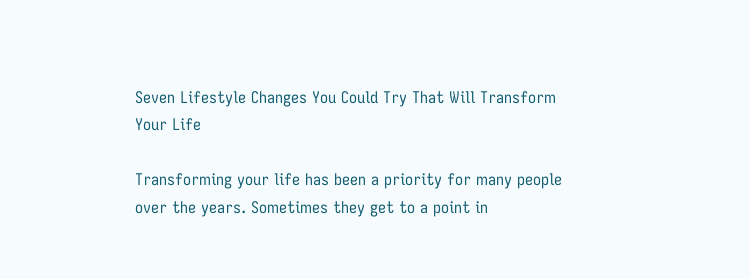Seven Lifestyle Changes You Could Try That Will Transform Your Life

Transforming your life has been a priority for many people over the years. Sometimes they get to a point in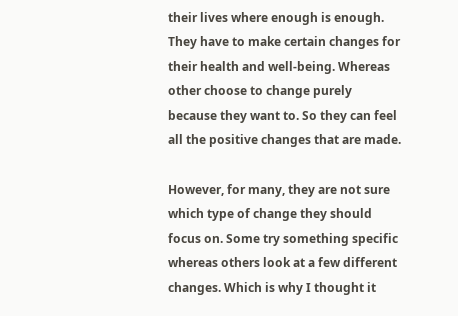their lives where enough is enough. They have to make certain changes for their health and well-being. Whereas other choose to change purely because they want to. So they can feel all the positive changes that are made.

However, for many, they are not sure which type of change they should focus on. Some try something specific whereas others look at a few different changes. Which is why I thought it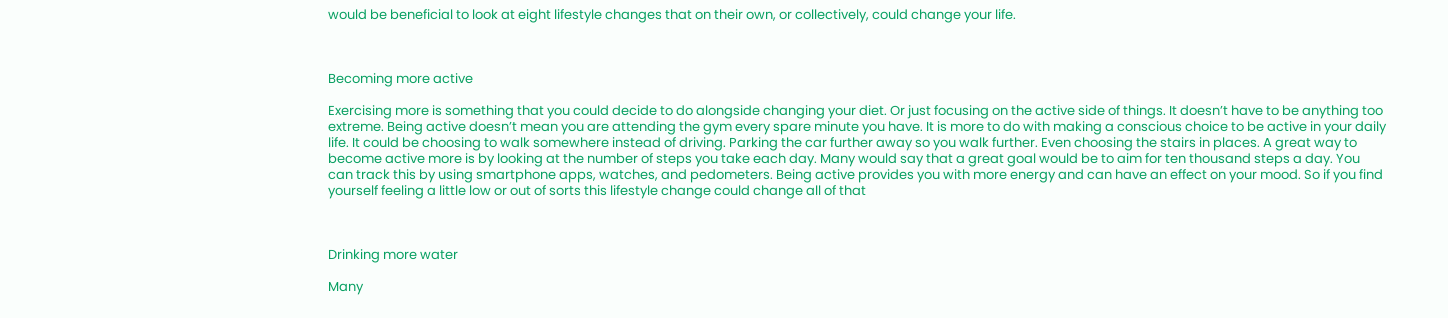would be beneficial to look at eight lifestyle changes that on their own, or collectively, could change your life.



Becoming more active

Exercising more is something that you could decide to do alongside changing your diet. Or just focusing on the active side of things. It doesn’t have to be anything too extreme. Being active doesn’t mean you are attending the gym every spare minute you have. It is more to do with making a conscious choice to be active in your daily life. It could be choosing to walk somewhere instead of driving. Parking the car further away so you walk further. Even choosing the stairs in places. A great way to become active more is by looking at the number of steps you take each day. Many would say that a great goal would be to aim for ten thousand steps a day. You can track this by using smartphone apps, watches, and pedometers. Being active provides you with more energy and can have an effect on your mood. So if you find yourself feeling a little low or out of sorts this lifestyle change could change all of that



Drinking more water

Many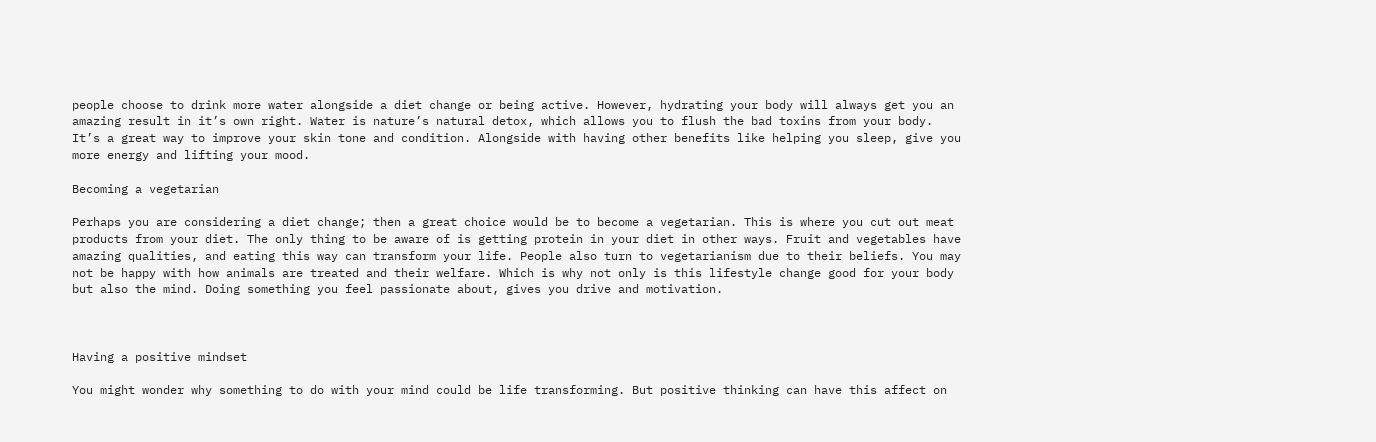people choose to drink more water alongside a diet change or being active. However, hydrating your body will always get you an amazing result in it’s own right. Water is nature’s natural detox, which allows you to flush the bad toxins from your body. It’s a great way to improve your skin tone and condition. Alongside with having other benefits like helping you sleep, give you more energy and lifting your mood.

Becoming a vegetarian

Perhaps you are considering a diet change; then a great choice would be to become a vegetarian. This is where you cut out meat products from your diet. The only thing to be aware of is getting protein in your diet in other ways. Fruit and vegetables have amazing qualities, and eating this way can transform your life. People also turn to vegetarianism due to their beliefs. You may not be happy with how animals are treated and their welfare. Which is why not only is this lifestyle change good for your body but also the mind. Doing something you feel passionate about, gives you drive and motivation.



Having a positive mindset

You might wonder why something to do with your mind could be life transforming. But positive thinking can have this affect on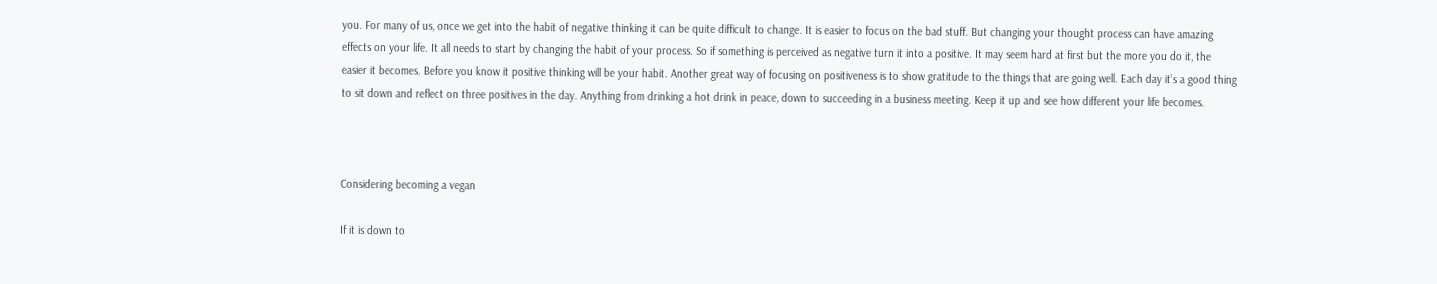you. For many of us, once we get into the habit of negative thinking it can be quite difficult to change. It is easier to focus on the bad stuff. But changing your thought process can have amazing effects on your life. It all needs to start by changing the habit of your process. So if something is perceived as negative turn it into a positive. It may seem hard at first but the more you do it, the easier it becomes. Before you know it positive thinking will be your habit. Another great way of focusing on positiveness is to show gratitude to the things that are going well. Each day it’s a good thing to sit down and reflect on three positives in the day. Anything from drinking a hot drink in peace, down to succeeding in a business meeting. Keep it up and see how different your life becomes.



Considering becoming a vegan

If it is down to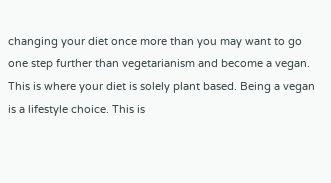changing your diet once more than you may want to go one step further than vegetarianism and become a vegan. This is where your diet is solely plant based. Being a vegan is a lifestyle choice. This is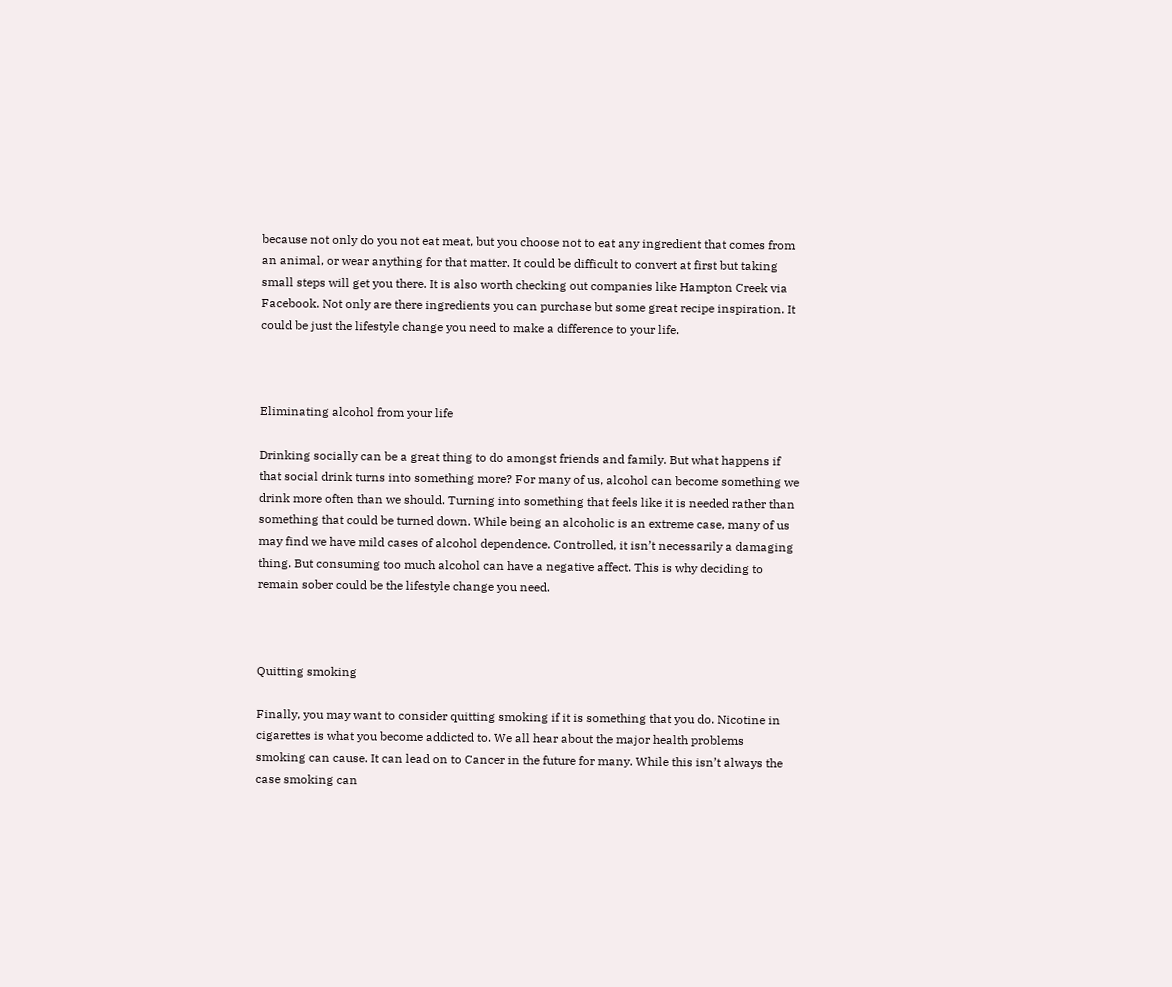because not only do you not eat meat, but you choose not to eat any ingredient that comes from an animal, or wear anything for that matter. It could be difficult to convert at first but taking small steps will get you there. It is also worth checking out companies like Hampton Creek via Facebook. Not only are there ingredients you can purchase but some great recipe inspiration. It could be just the lifestyle change you need to make a difference to your life.



Eliminating alcohol from your life

Drinking socially can be a great thing to do amongst friends and family. But what happens if that social drink turns into something more? For many of us, alcohol can become something we drink more often than we should. Turning into something that feels like it is needed rather than something that could be turned down. While being an alcoholic is an extreme case, many of us may find we have mild cases of alcohol dependence. Controlled, it isn’t necessarily a damaging thing. But consuming too much alcohol can have a negative affect. This is why deciding to remain sober could be the lifestyle change you need.



Quitting smoking

Finally, you may want to consider quitting smoking if it is something that you do. Nicotine in cigarettes is what you become addicted to. We all hear about the major health problems smoking can cause. It can lead on to Cancer in the future for many. While this isn’t always the case smoking can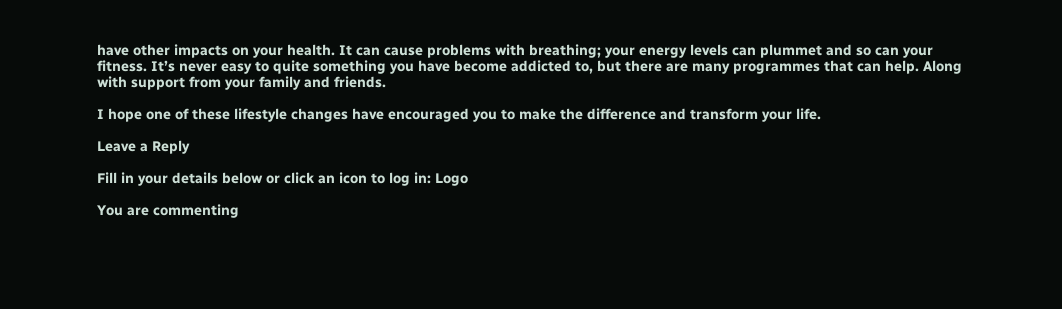have other impacts on your health. It can cause problems with breathing; your energy levels can plummet and so can your fitness. It’s never easy to quite something you have become addicted to, but there are many programmes that can help. Along with support from your family and friends.

I hope one of these lifestyle changes have encouraged you to make the difference and transform your life.

Leave a Reply

Fill in your details below or click an icon to log in: Logo

You are commenting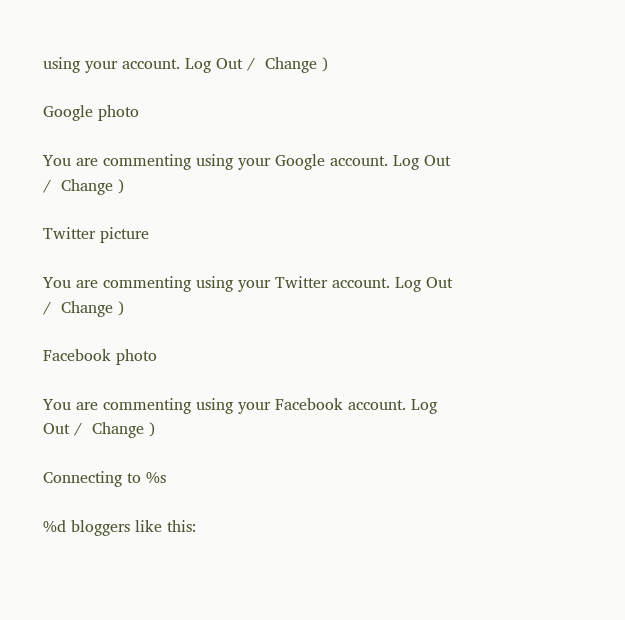using your account. Log Out /  Change )

Google photo

You are commenting using your Google account. Log Out /  Change )

Twitter picture

You are commenting using your Twitter account. Log Out /  Change )

Facebook photo

You are commenting using your Facebook account. Log Out /  Change )

Connecting to %s

%d bloggers like this: